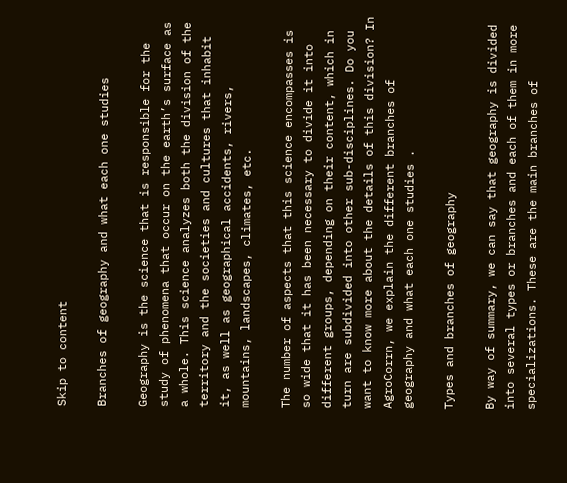Skip to content

Branches of geography and what each one studies

Geography is the science that is responsible for the study of phenomena that occur on the earth’s surface as a whole. This science analyzes both the division of the territory and the societies and cultures that inhabit it, as well as geographical accidents, rivers, mountains, landscapes, climates, etc.

The number of aspects that this science encompasses is so wide that it has been necessary to divide it into different groups, depending on their content, which in turn are subdivided into other sub-disciplines. Do you want to know more about the details of this division? In AgroCorrn, we explain the different branches of geography and what each one studies .

Types and branches of geography

By way of summary, we can say that geography is divided into several types or branches and each of them in more specializations. These are the main branches of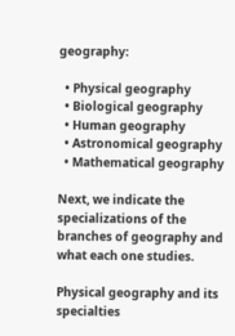geography:

  • Physical geography
  • Biological geography
  • Human geography
  • Astronomical geography
  • Mathematical geography

Next, we indicate the specializations of the branches of geography and what each one studies.

Physical geography and its specialties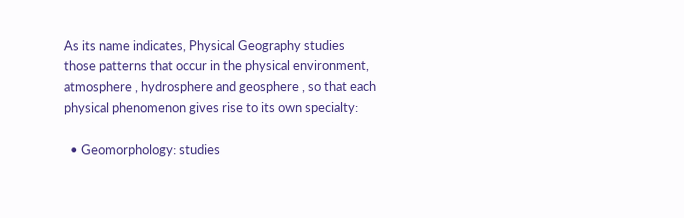As its name indicates, Physical Geography studies those patterns that occur in the physical environment, atmosphere , hydrosphere and geosphere , so that each physical phenomenon gives rise to its own specialty:

  • Geomorphology: studies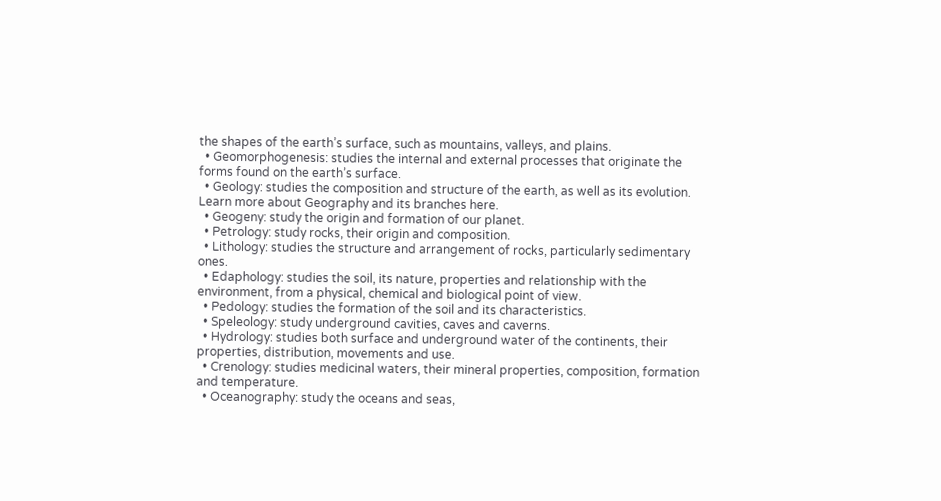the shapes of the earth’s surface, such as mountains, valleys, and plains.
  • Geomorphogenesis: studies the internal and external processes that originate the forms found on the earth’s surface.
  • Geology: studies the composition and structure of the earth, as well as its evolution. Learn more about Geography and its branches here.
  • Geogeny: study the origin and formation of our planet.
  • Petrology: study rocks, their origin and composition.
  • Lithology: studies the structure and arrangement of rocks, particularly sedimentary ones.
  • Edaphology: studies the soil, its nature, properties and relationship with the environment, from a physical, chemical and biological point of view.
  • Pedology: studies the formation of the soil and its characteristics.
  • Speleology: study underground cavities, caves and caverns.
  • Hydrology: studies both surface and underground water of the continents, their properties, distribution, movements and use.
  • Crenology: studies medicinal waters, their mineral properties, composition, formation and temperature.
  • Oceanography: study the oceans and seas,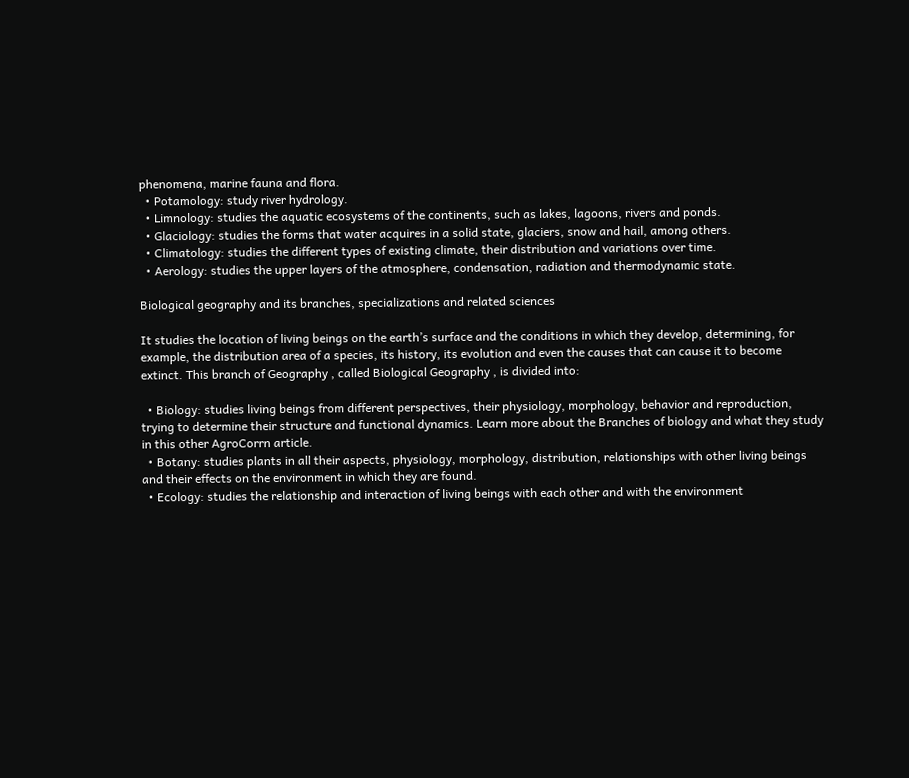phenomena, marine fauna and flora.
  • Potamology: study river hydrology.
  • Limnology: studies the aquatic ecosystems of the continents, such as lakes, lagoons, rivers and ponds.
  • Glaciology: studies the forms that water acquires in a solid state, glaciers, snow and hail, among others.
  • Climatology: studies the different types of existing climate, their distribution and variations over time.
  • Aerology: studies the upper layers of the atmosphere, condensation, radiation and thermodynamic state.

Biological geography and its branches, specializations and related sciences

It studies the location of living beings on the earth’s surface and the conditions in which they develop, determining, for example, the distribution area of a species, its history, its evolution and even the causes that can cause it to become extinct. This branch of Geography , called Biological Geography , is divided into:

  • Biology: studies living beings from different perspectives, their physiology, morphology, behavior and reproduction, trying to determine their structure and functional dynamics. Learn more about the Branches of biology and what they study in this other AgroCorrn article.
  • Botany: studies plants in all their aspects, physiology, morphology, distribution, relationships with other living beings and their effects on the environment in which they are found.
  • Ecology: studies the relationship and interaction of living beings with each other and with the environment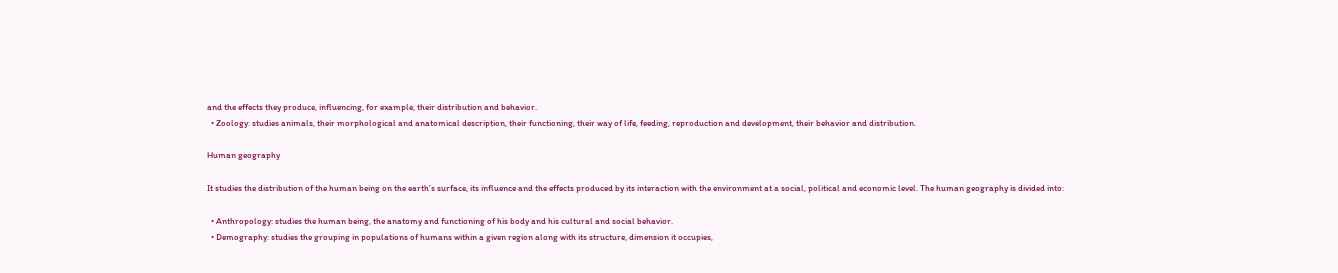and the effects they produce, influencing, for example, their distribution and behavior.
  • Zoology: studies animals, their morphological and anatomical description, their functioning, their way of life, feeding, reproduction and development, their behavior and distribution.

Human geography

It studies the distribution of the human being on the earth’s surface, its influence and the effects produced by its interaction with the environment at a social, political and economic level. The human geography is divided into:

  • Anthropology: studies the human being, the anatomy and functioning of his body and his cultural and social behavior.
  • Demography: studies the grouping in populations of humans within a given region along with its structure, dimension it occupies,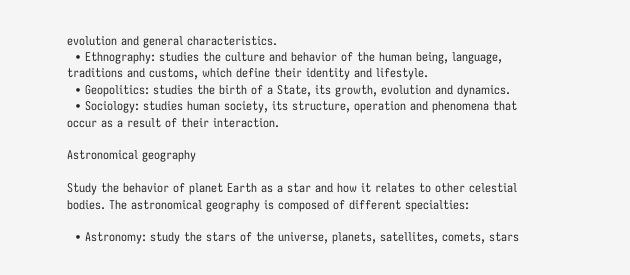evolution and general characteristics.
  • Ethnography: studies the culture and behavior of the human being, language, traditions and customs, which define their identity and lifestyle.
  • Geopolitics: studies the birth of a State, its growth, evolution and dynamics.
  • Sociology: studies human society, its structure, operation and phenomena that occur as a result of their interaction.

Astronomical geography

Study the behavior of planet Earth as a star and how it relates to other celestial bodies. The astronomical geography is composed of different specialties:

  • Astronomy: study the stars of the universe, planets, satellites, comets, stars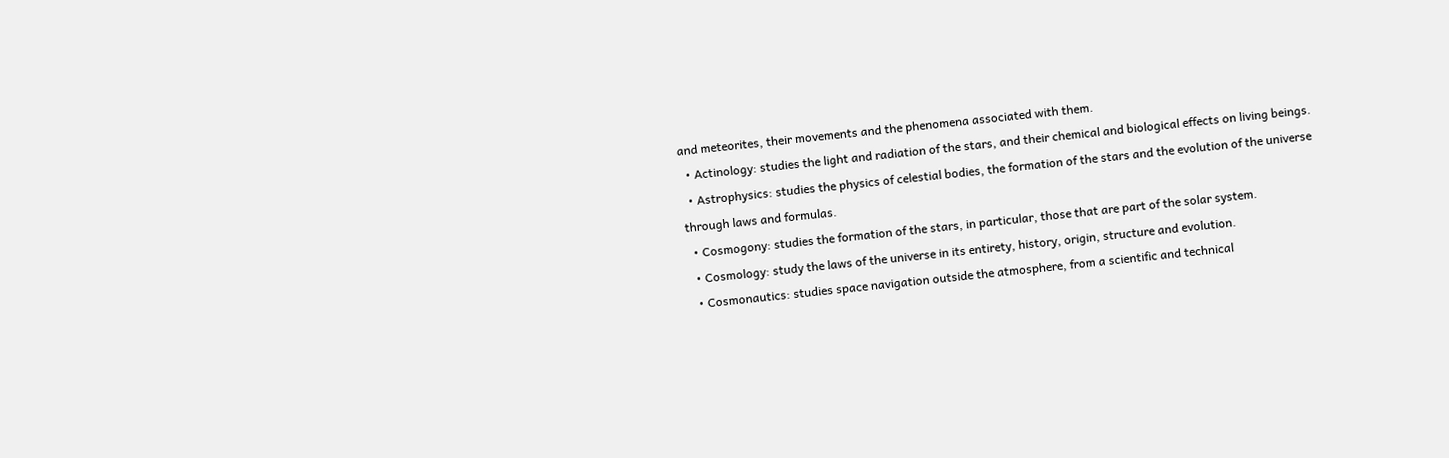and meteorites, their movements and the phenomena associated with them.
  • Actinology: studies the light and radiation of the stars, and their chemical and biological effects on living beings.
  • Astrophysics: studies the physics of celestial bodies, the formation of the stars and the evolution of the universe through laws and formulas.
  • Cosmogony: studies the formation of the stars, in particular, those that are part of the solar system.
  • Cosmology: study the laws of the universe in its entirety, history, origin, structure and evolution.
  • Cosmonautics: studies space navigation outside the atmosphere, from a scientific and technical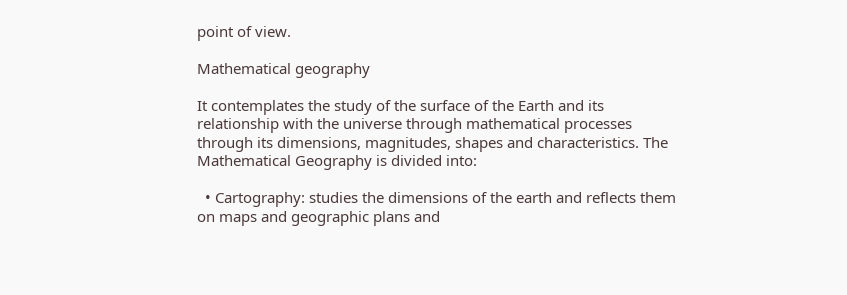point of view.

Mathematical geography

It contemplates the study of the surface of the Earth and its relationship with the universe through mathematical processes through its dimensions, magnitudes, shapes and characteristics. The Mathematical Geography is divided into:

  • Cartography: studies the dimensions of the earth and reflects them on maps and geographic plans and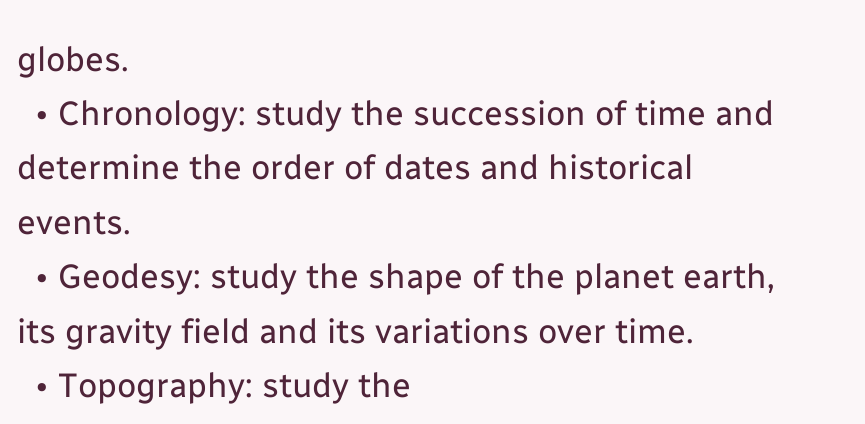globes.
  • Chronology: study the succession of time and determine the order of dates and historical events.
  • Geodesy: study the shape of the planet earth, its gravity field and its variations over time.
  • Topography: study the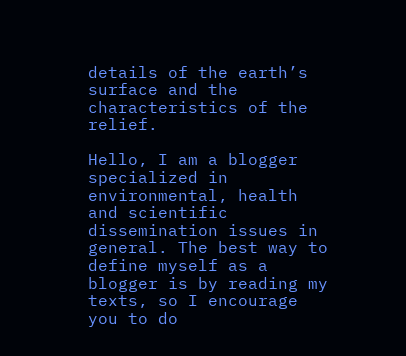details of the earth’s surface and the characteristics of the relief.

Hello, I am a blogger specialized in environmental, health and scientific dissemination issues in general. The best way to define myself as a blogger is by reading my texts, so I encourage you to do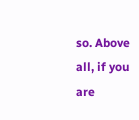so. Above all, if you are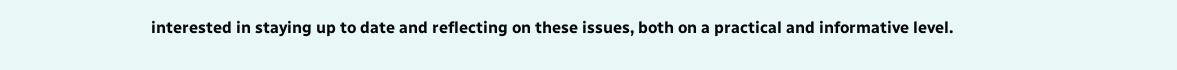interested in staying up to date and reflecting on these issues, both on a practical and informative level.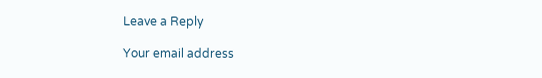Leave a Reply

Your email address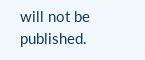will not be published.